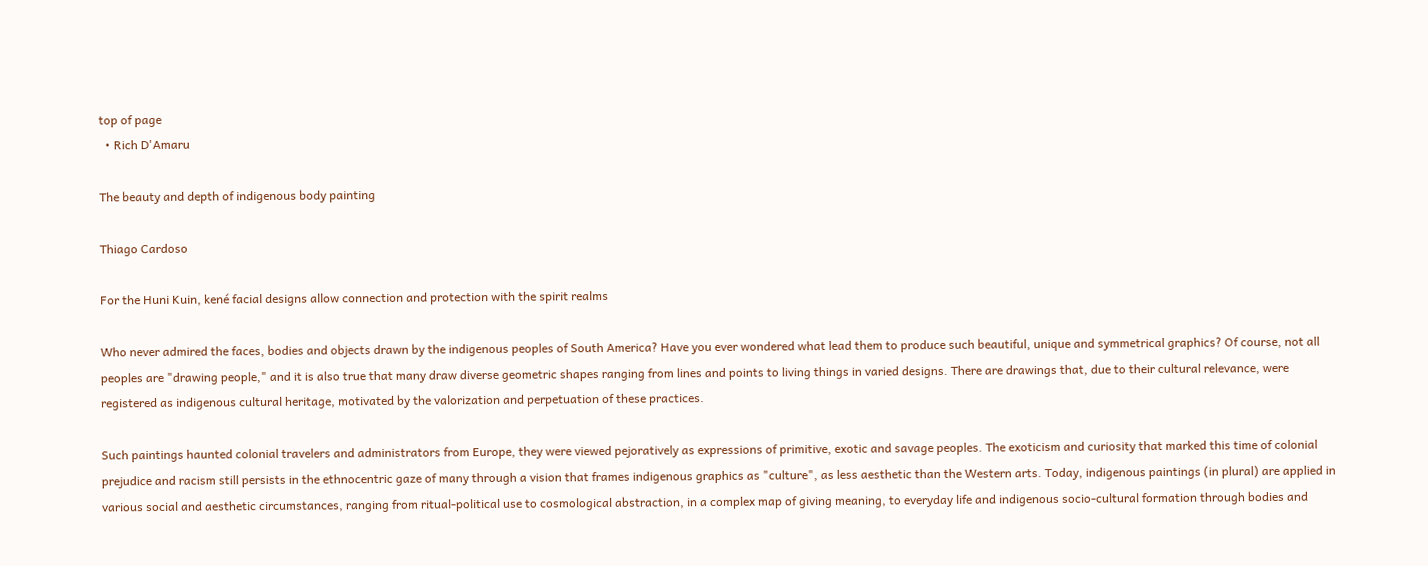top of page
  • Rich D'Amaru

The beauty and depth of indigenous body painting

Thiago Cardoso

For the Huni Kuin, kené facial designs allow connection and protection with the spirit realms

Who never admired the faces, bodies and objects drawn by the indigenous peoples of South America? Have you ever wondered what lead them to produce such beautiful, unique and symmetrical graphics? Of course, not all peoples are "drawing people," and it is also true that many draw diverse geometric shapes ranging from lines and points to living things in varied designs. There are drawings that, due to their cultural relevance, were registered as indigenous cultural heritage, motivated by the valorization and perpetuation of these practices.

Such paintings haunted colonial travelers and administrators from Europe, they were viewed pejoratively as expressions of primitive, exotic and savage peoples. The exoticism and curiosity that marked this time of colonial prejudice and racism still persists in the ethnocentric gaze of many through a vision that frames indigenous graphics as "culture", as less aesthetic than the Western arts. Today, indigenous paintings (in plural) are applied in various social and aesthetic circumstances, ranging from ritual-political use to cosmological abstraction, in a complex map of giving meaning, to everyday life and indigenous socio-cultural formation through bodies and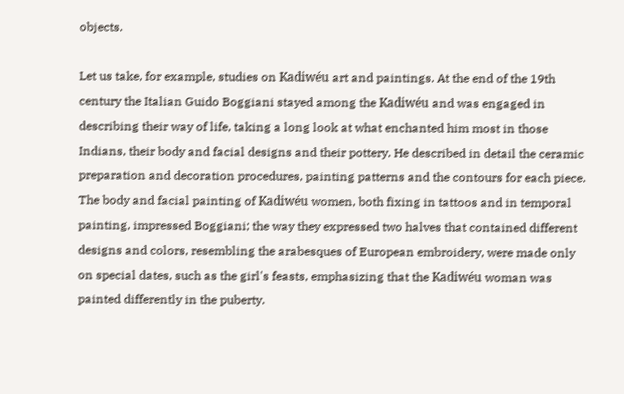objects.

Let us take, for example, studies on Kadiwéu art and paintings. At the end of the 19th century the Italian Guido Boggiani stayed among the Kadiwéu and was engaged in describing their way of life, taking a long look at what enchanted him most in those Indians, their body and facial designs and their pottery. He described in detail the ceramic preparation and decoration procedures, painting patterns and the contours for each piece. The body and facial painting of Kadiwéu women, both fixing in tattoos and in temporal painting, impressed Boggiani; the way they expressed two halves that contained different designs and colors, resembling the arabesques of European embroidery, were made only on special dates, such as the girl's feasts, emphasizing that the Kadiwéu woman was painted differently in the puberty.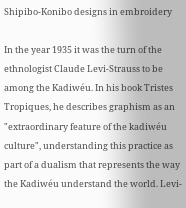Shipibo-Konibo designs in embroidery

In the year 1935 it was the turn of the ethnologist Claude Levi-Strauss to be among the Kadiwéu. In his book Tristes Tropiques, he describes graphism as an "extraordinary feature of the kadiwéu culture", understanding this practice as part of a dualism that represents the way the Kadiwéu understand the world. Levi-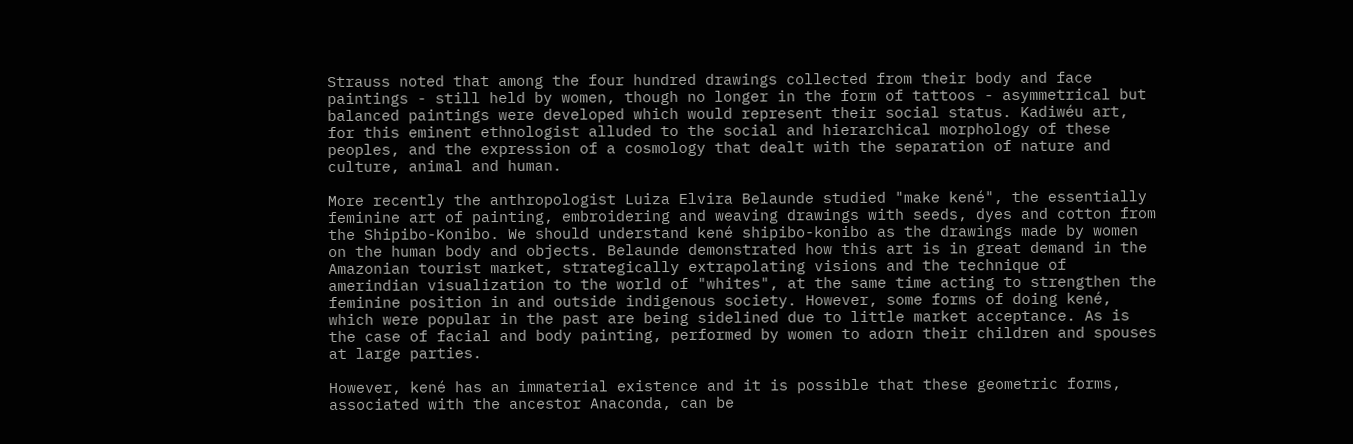Strauss noted that among the four hundred drawings collected from their body and face paintings - still held by women, though no longer in the form of tattoos - asymmetrical but balanced paintings were developed which would represent their social status. Kadiwéu art, for this eminent ethnologist alluded to the social and hierarchical morphology of these peoples, and the expression of a cosmology that dealt with the separation of nature and culture, animal and human.

More recently the anthropologist Luiza Elvira Belaunde studied "make kené", the essentially feminine art of painting, embroidering and weaving drawings with seeds, dyes and cotton from the Shipibo-Konibo. We should understand kené shipibo-konibo as the drawings made by women on the human body and objects. Belaunde demonstrated how this art is in great demand in the Amazonian tourist market, strategically extrapolating visions and the technique of amerindian visualization to the world of "whites", at the same time acting to strengthen the feminine position in and outside indigenous society. However, some forms of doing kené, which were popular in the past are being sidelined due to little market acceptance. As is the case of facial and body painting, performed by women to adorn their children and spouses at large parties.

However, kené has an immaterial existence and it is possible that these geometric forms, associated with the ancestor Anaconda, can be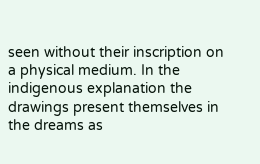seen without their inscription on a physical medium. In the indigenous explanation the drawings present themselves in the dreams as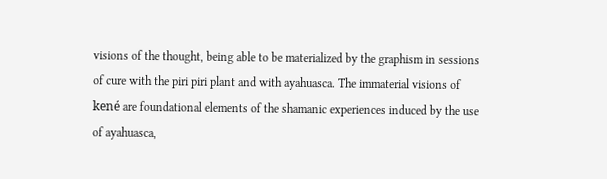visions of the thought, being able to be materialized by the graphism in sessions of cure with the piri piri plant and with ayahuasca. The immaterial visions of kené are foundational elements of the shamanic experiences induced by the use of ayahuasca,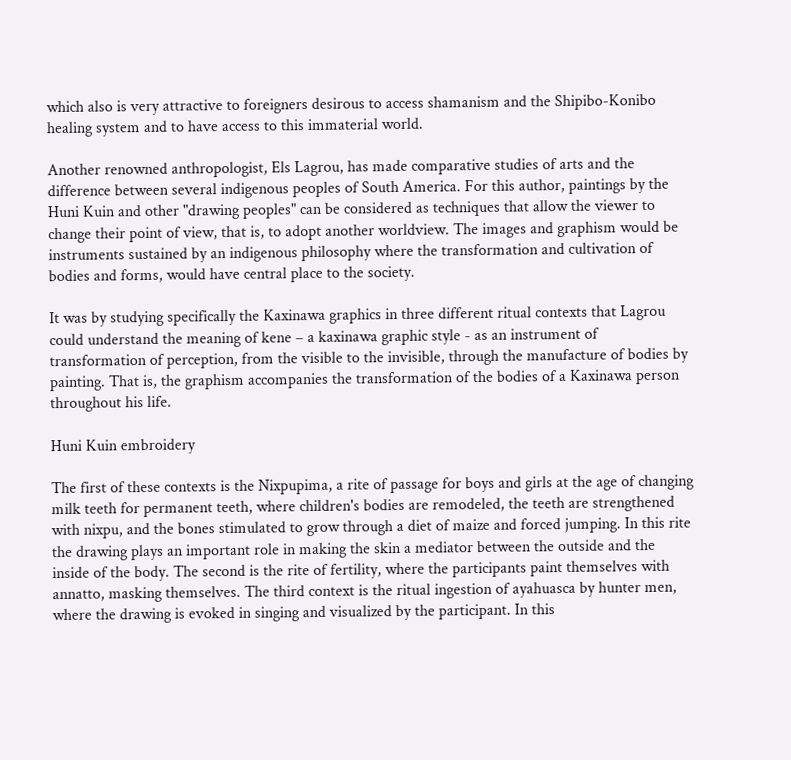which also is very attractive to foreigners desirous to access shamanism and the Shipibo-Konibo healing system and to have access to this immaterial world.

Another renowned anthropologist, Els Lagrou, has made comparative studies of arts and the difference between several indigenous peoples of South America. For this author, paintings by the Huni Kuin and other "drawing peoples" can be considered as techniques that allow the viewer to change their point of view, that is, to adopt another worldview. The images and graphism would be instruments sustained by an indigenous philosophy where the transformation and cultivation of bodies and forms, would have central place to the society.

It was by studying specifically the Kaxinawa graphics in three different ritual contexts that Lagrou could understand the meaning of kene – a kaxinawa graphic style - as an instrument of transformation of perception, from the visible to the invisible, through the manufacture of bodies by painting. That is, the graphism accompanies the transformation of the bodies of a Kaxinawa person throughout his life.

Huni Kuin embroidery

The first of these contexts is the Nixpupima, a rite of passage for boys and girls at the age of changing milk teeth for permanent teeth, where children's bodies are remodeled, the teeth are strengthened with nixpu, and the bones stimulated to grow through a diet of maize and forced jumping. In this rite the drawing plays an important role in making the skin a mediator between the outside and the inside of the body. The second is the rite of fertility, where the participants paint themselves with annatto, masking themselves. The third context is the ritual ingestion of ayahuasca by hunter men, where the drawing is evoked in singing and visualized by the participant. In this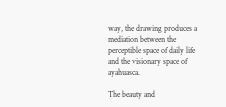way, the drawing produces a mediation between the perceptible space of daily life and the visionary space of ayahuasca.

The beauty and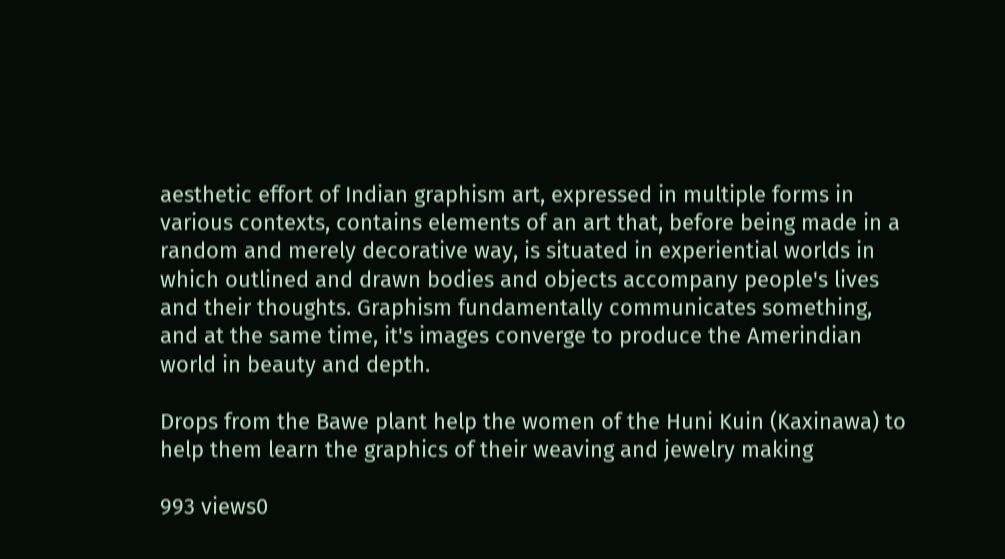aesthetic effort of Indian graphism art, expressed in multiple forms in various contexts, contains elements of an art that, before being made in a random and merely decorative way, is situated in experiential worlds in which outlined and drawn bodies and objects accompany people's lives and their thoughts. Graphism fundamentally communicates something, and at the same time, it's images converge to produce the Amerindian world in beauty and depth.

Drops from the Bawe plant help the women of the Huni Kuin (Kaxinawa) to help them learn the graphics of their weaving and jewelry making

993 views0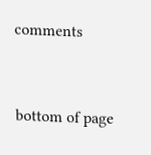comments


bottom of page